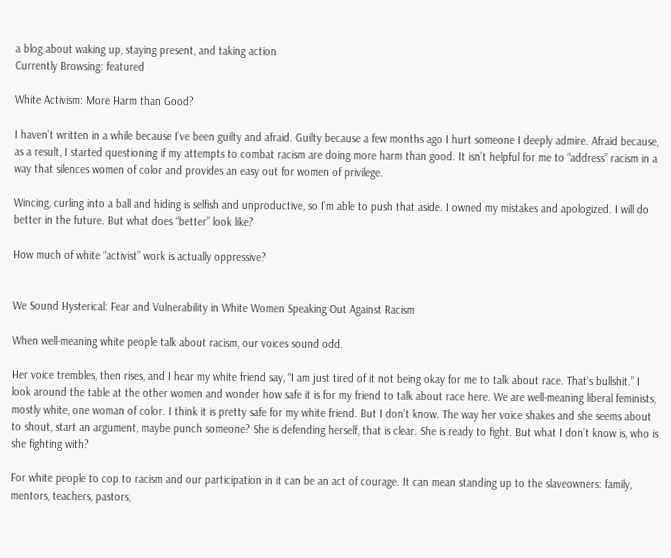a blog about waking up, staying present, and taking action
Currently Browsing: featured

White Activism: More Harm than Good?

I haven’t written in a while because I’ve been guilty and afraid. Guilty because a few months ago I hurt someone I deeply admire. Afraid because, as a result, I started questioning if my attempts to combat racism are doing more harm than good. It isn’t helpful for me to “address” racism in a way that silences women of color and provides an easy out for women of privilege.

Wincing, curling into a ball and hiding is selfish and unproductive, so I’m able to push that aside. I owned my mistakes and apologized. I will do better in the future. But what does “better” look like?

How much of white “activist” work is actually oppressive?


We Sound Hysterical: Fear and Vulnerability in White Women Speaking Out Against Racism

When well-meaning white people talk about racism, our voices sound odd.

Her voice trembles, then rises, and I hear my white friend say, “I am just tired of it not being okay for me to talk about race. That’s bullshit.” I look around the table at the other women and wonder how safe it is for my friend to talk about race here. We are well-meaning liberal feminists, mostly white, one woman of color. I think it is pretty safe for my white friend. But I don’t know. The way her voice shakes and she seems about to shout, start an argument, maybe punch someone? She is defending herself, that is clear. She is ready to fight. But what I don’t know is, who is she fighting with?

For white people to cop to racism and our participation in it can be an act of courage. It can mean standing up to the slaveowners: family, mentors, teachers, pastors,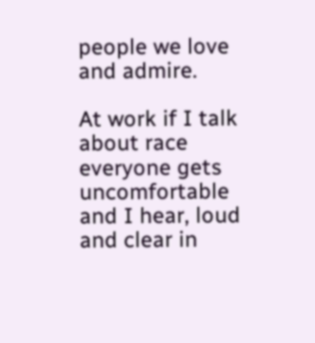people we love and admire.

At work if I talk about race everyone gets uncomfortable and I hear, loud and clear in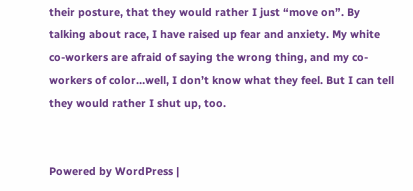their posture, that they would rather I just “move on”. By talking about race, I have raised up fear and anxiety. My white co-workers are afraid of saying the wrong thing, and my co-workers of color…well, I don’t know what they feel. But I can tell they would rather I shut up, too.


Powered by WordPress |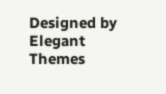Designed by Elegant Themes